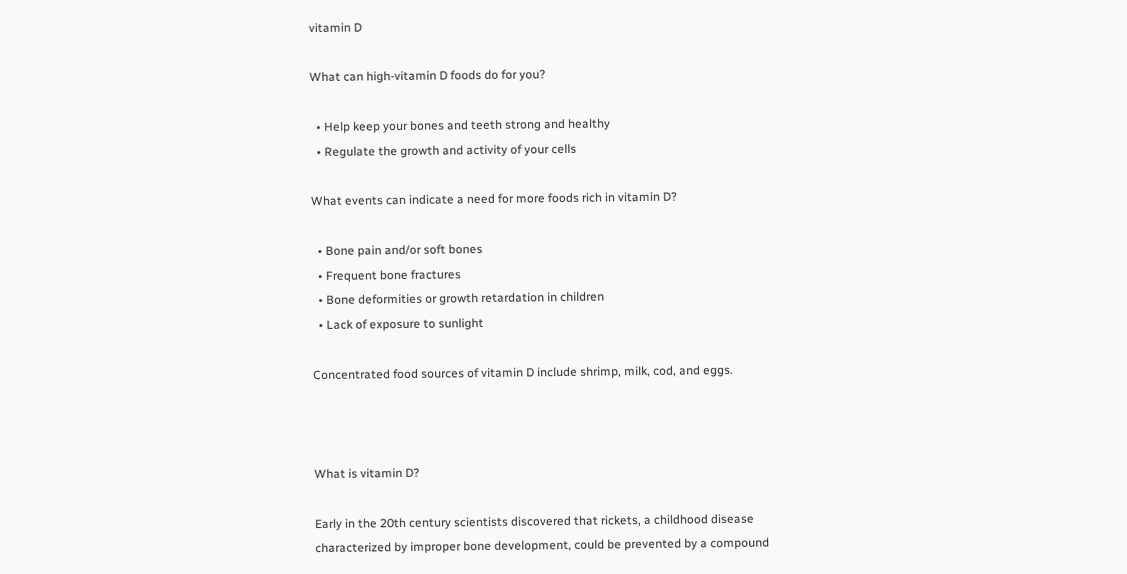vitamin D

What can high-vitamin D foods do for you?

  • Help keep your bones and teeth strong and healthy
  • Regulate the growth and activity of your cells

What events can indicate a need for more foods rich in vitamin D?

  • Bone pain and/or soft bones
  • Frequent bone fractures
  • Bone deformities or growth retardation in children
  • Lack of exposure to sunlight

Concentrated food sources of vitamin D include shrimp, milk, cod, and eggs.



What is vitamin D?

Early in the 20th century scientists discovered that rickets, a childhood disease characterized by improper bone development, could be prevented by a compound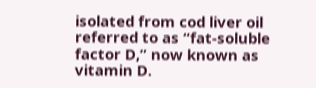isolated from cod liver oil referred to as “fat-soluble factor D,” now known as vitamin D.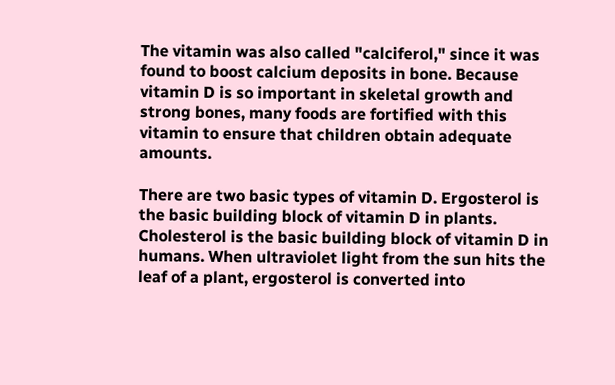The vitamin was also called "calciferol," since it was found to boost calcium deposits in bone. Because vitamin D is so important in skeletal growth and strong bones, many foods are fortified with this vitamin to ensure that children obtain adequate amounts.

There are two basic types of vitamin D. Ergosterol is the basic building block of vitamin D in plants. Cholesterol is the basic building block of vitamin D in humans. When ultraviolet light from the sun hits the leaf of a plant, ergosterol is converted into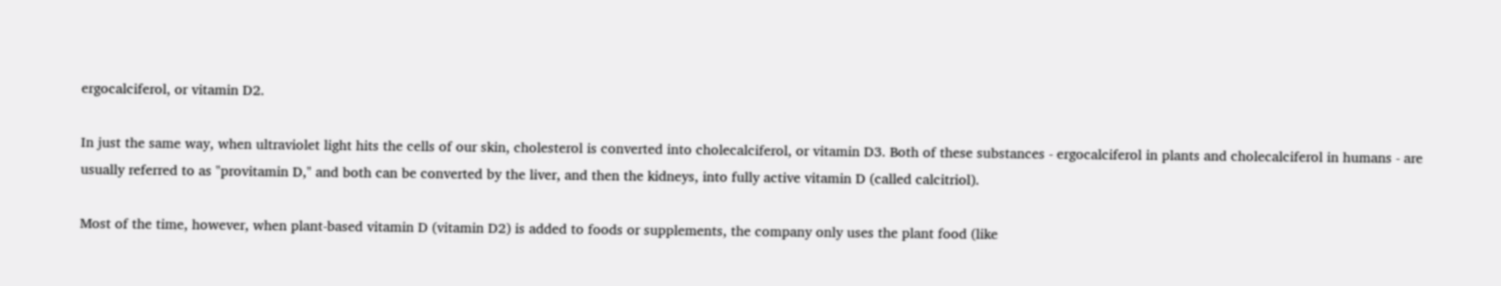ergocalciferol, or vitamin D2.

In just the same way, when ultraviolet light hits the cells of our skin, cholesterol is converted into cholecalciferol, or vitamin D3. Both of these substances - ergocalciferol in plants and cholecalciferol in humans - are usually referred to as "provitamin D," and both can be converted by the liver, and then the kidneys, into fully active vitamin D (called calcitriol).

Most of the time, however, when plant-based vitamin D (vitamin D2) is added to foods or supplements, the company only uses the plant food (like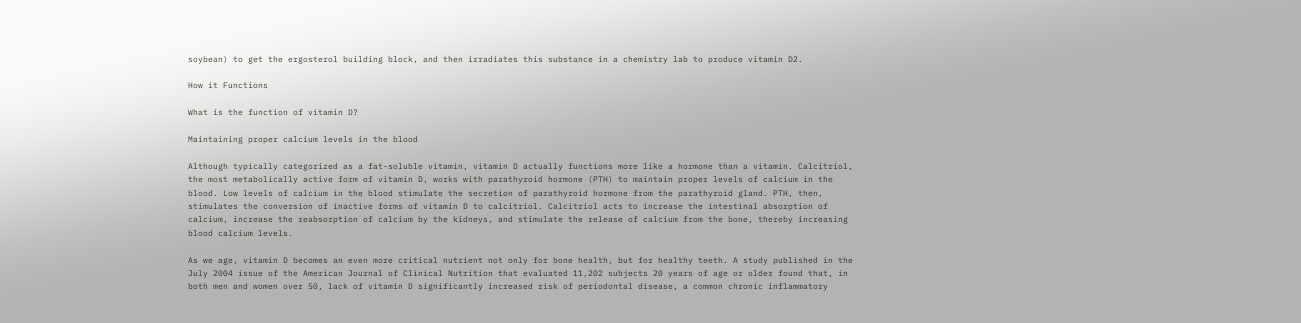soybean) to get the ergosterol building block, and then irradiates this substance in a chemistry lab to produce vitamin D2.

How it Functions

What is the function of vitamin D?

Maintaining proper calcium levels in the blood

Although typically categorized as a fat-soluble vitamin, vitamin D actually functions more like a hormone than a vitamin. Calcitriol, the most metabolically active form of vitamin D, works with parathyroid hormone (PTH) to maintain proper levels of calcium in the blood. Low levels of calcium in the blood stimulate the secretion of parathyroid hormone from the parathyroid gland. PTH, then, stimulates the conversion of inactive forms of vitamin D to calcitriol. Calcitriol acts to increase the intestinal absorption of calcium, increase the reabsorption of calcium by the kidneys, and stimulate the release of calcium from the bone, thereby increasing blood calcium levels.

As we age, vitamin D becomes an even more critical nutrient not only for bone health, but for healthy teeth. A study published in the July 2004 issue of the American Journal of Clinical Nutrition that evaluated 11,202 subjects 20 years of age or older found that, in both men and women over 50, lack of vitamin D significantly increased risk of periodontal disease, a common chronic inflammatory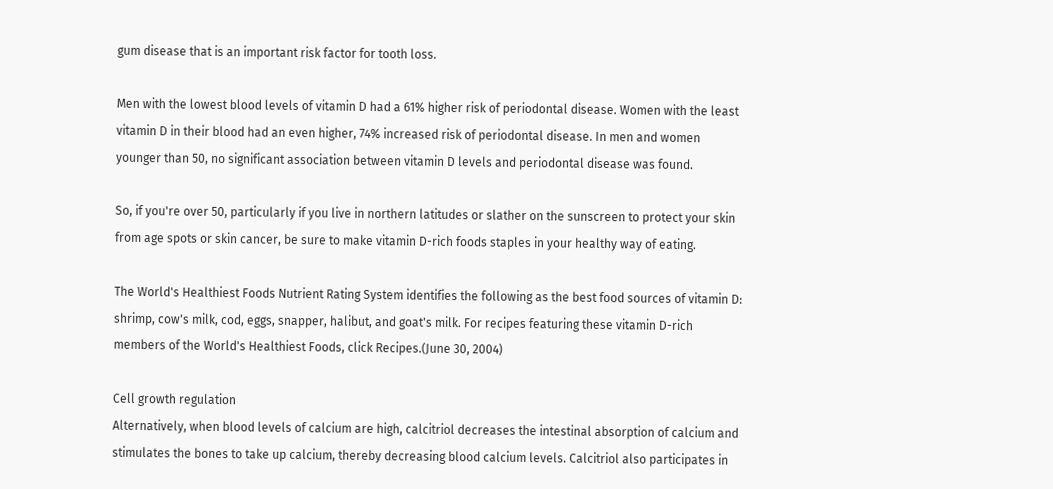gum disease that is an important risk factor for tooth loss.

Men with the lowest blood levels of vitamin D had a 61% higher risk of periodontal disease. Women with the least vitamin D in their blood had an even higher, 74% increased risk of periodontal disease. In men and women younger than 50, no significant association between vitamin D levels and periodontal disease was found.

So, if you're over 50, particularly if you live in northern latitudes or slather on the sunscreen to protect your skin from age spots or skin cancer, be sure to make vitamin D-rich foods staples in your healthy way of eating.

The World's Healthiest Foods Nutrient Rating System identifies the following as the best food sources of vitamin D: shrimp, cow's milk, cod, eggs, snapper, halibut, and goat's milk. For recipes featuring these vitamin D-rich members of the World's Healthiest Foods, click Recipes.(June 30, 2004)

Cell growth regulation
Alternatively, when blood levels of calcium are high, calcitriol decreases the intestinal absorption of calcium and stimulates the bones to take up calcium, thereby decreasing blood calcium levels. Calcitriol also participates in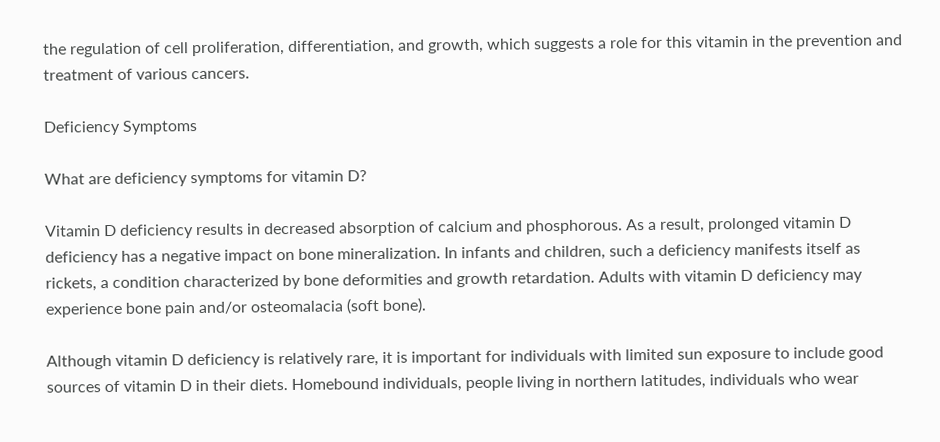the regulation of cell proliferation, differentiation, and growth, which suggests a role for this vitamin in the prevention and treatment of various cancers.

Deficiency Symptoms

What are deficiency symptoms for vitamin D?

Vitamin D deficiency results in decreased absorption of calcium and phosphorous. As a result, prolonged vitamin D deficiency has a negative impact on bone mineralization. In infants and children, such a deficiency manifests itself as rickets, a condition characterized by bone deformities and growth retardation. Adults with vitamin D deficiency may experience bone pain and/or osteomalacia (soft bone).

Although vitamin D deficiency is relatively rare, it is important for individuals with limited sun exposure to include good sources of vitamin D in their diets. Homebound individuals, people living in northern latitudes, individuals who wear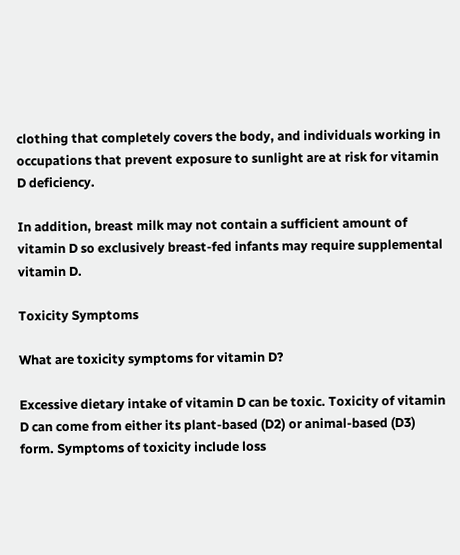clothing that completely covers the body, and individuals working in occupations that prevent exposure to sunlight are at risk for vitamin D deficiency.

In addition, breast milk may not contain a sufficient amount of vitamin D so exclusively breast-fed infants may require supplemental vitamin D.

Toxicity Symptoms

What are toxicity symptoms for vitamin D?

Excessive dietary intake of vitamin D can be toxic. Toxicity of vitamin D can come from either its plant-based (D2) or animal-based (D3) form. Symptoms of toxicity include loss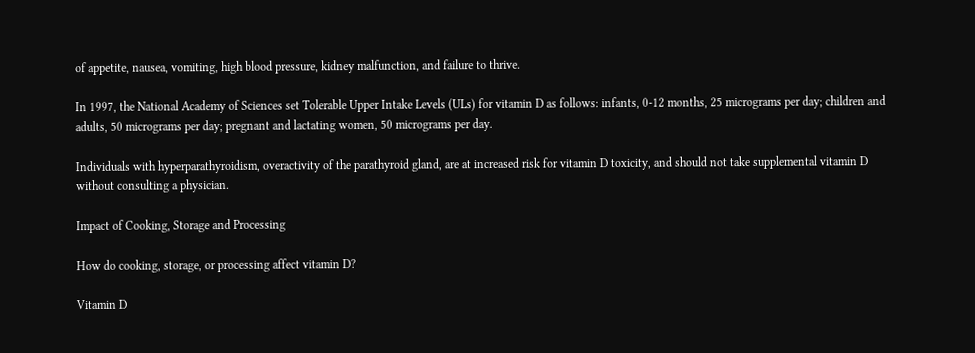of appetite, nausea, vomiting, high blood pressure, kidney malfunction, and failure to thrive.

In 1997, the National Academy of Sciences set Tolerable Upper Intake Levels (ULs) for vitamin D as follows: infants, 0-12 months, 25 micrograms per day; children and adults, 50 micrograms per day; pregnant and lactating women, 50 micrograms per day.

Individuals with hyperparathyroidism, overactivity of the parathyroid gland, are at increased risk for vitamin D toxicity, and should not take supplemental vitamin D without consulting a physician.

Impact of Cooking, Storage and Processing

How do cooking, storage, or processing affect vitamin D?

Vitamin D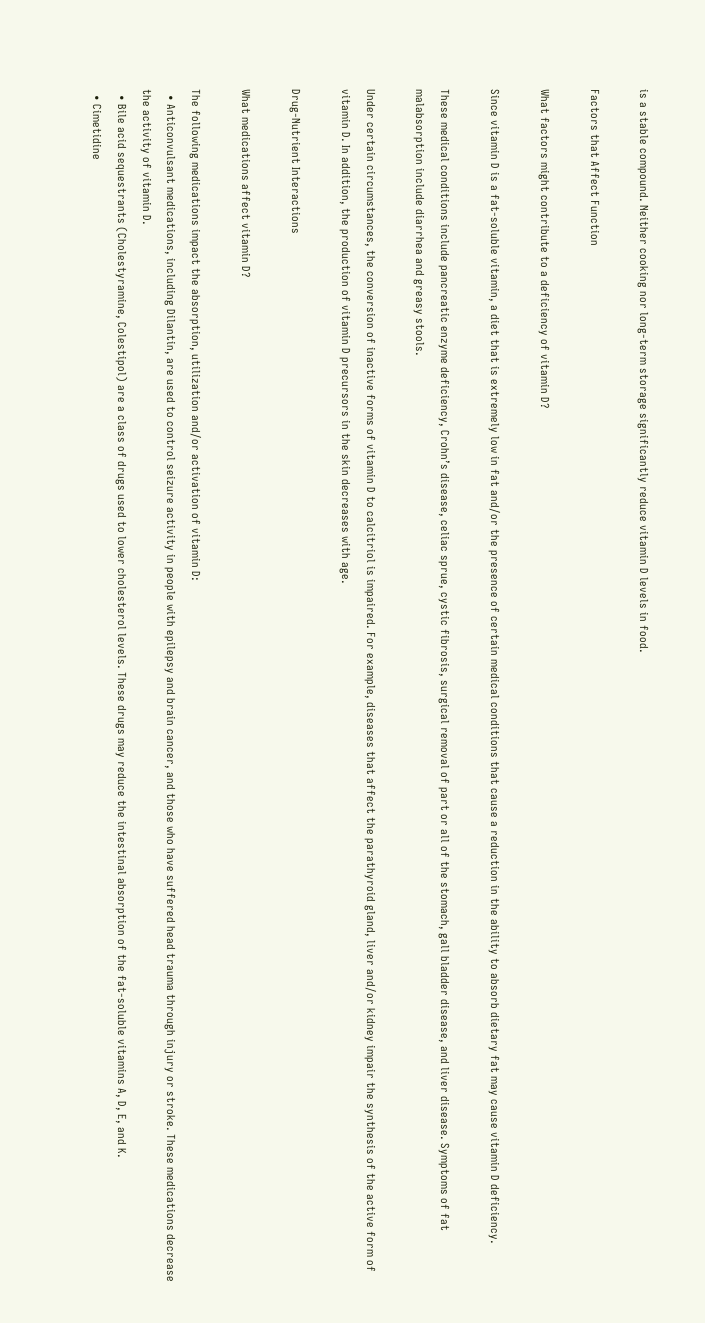is a stable compound. Neither cooking nor long-term storage significantly reduce vitamin D levels in food.

Factors that Affect Function

What factors might contribute to a deficiency of vitamin D?

Since vitamin D is a fat-soluble vitamin, a diet that is extremely low in fat and/or the presence of certain medical conditions that cause a reduction in the ability to absorb dietary fat may cause vitamin D deficiency.

These medical conditions include pancreatic enzyme deficiency, Crohn’s disease, celiac sprue, cystic fibrosis, surgical removal of part or all of the stomach, gall bladder disease, and liver disease. Symptoms of fat malabsorption include diarrhea and greasy stools.

Under certain circumstances, the conversion of inactive forms of vitamin D to calcitriol is impaired. For example, diseases that affect the parathyroid gland, liver and/or kidney impair the synthesis of the active form of vitamin D. In addition, the production of vitamin D precursors in the skin decreases with age.

Drug-Nutrient Interactions

What medications affect vitamin D?

The following medications impact the absorption, utilization and/or activation of vitamin D:
  • Anticonvulsant medications, including Dilantin, are used to control seizure activity in people with epilepsy and brain cancer, and those who have suffered head trauma through injury or stroke. These medications decrease the activity of vitamin D.
  • Bile acid sequestrants (Cholestyramine, Colestipol) are a class of drugs used to lower cholesterol levels. These drugs may reduce the intestinal absorption of the fat-soluble vitamins A, D, E, and K.
  • Cimetidine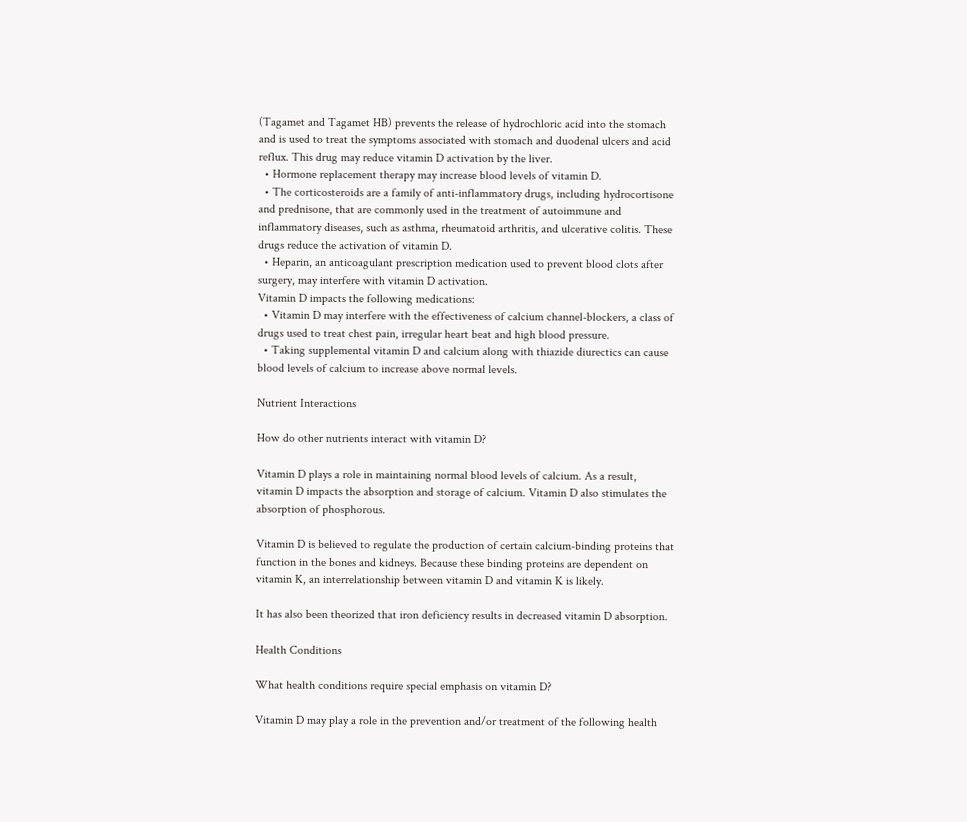(Tagamet and Tagamet HB) prevents the release of hydrochloric acid into the stomach and is used to treat the symptoms associated with stomach and duodenal ulcers and acid reflux. This drug may reduce vitamin D activation by the liver.
  • Hormone replacement therapy may increase blood levels of vitamin D.
  • The corticosteroids are a family of anti-inflammatory drugs, including hydrocortisone and prednisone, that are commonly used in the treatment of autoimmune and inflammatory diseases, such as asthma, rheumatoid arthritis, and ulcerative colitis. These drugs reduce the activation of vitamin D.
  • Heparin, an anticoagulant prescription medication used to prevent blood clots after surgery, may interfere with vitamin D activation.
Vitamin D impacts the following medications:
  • Vitamin D may interfere with the effectiveness of calcium channel-blockers, a class of drugs used to treat chest pain, irregular heart beat and high blood pressure.
  • Taking supplemental vitamin D and calcium along with thiazide diurectics can cause blood levels of calcium to increase above normal levels.

Nutrient Interactions

How do other nutrients interact with vitamin D?

Vitamin D plays a role in maintaining normal blood levels of calcium. As a result, vitamin D impacts the absorption and storage of calcium. Vitamin D also stimulates the absorption of phosphorous.

Vitamin D is believed to regulate the production of certain calcium-binding proteins that function in the bones and kidneys. Because these binding proteins are dependent on vitamin K, an interrelationship between vitamin D and vitamin K is likely.

It has also been theorized that iron deficiency results in decreased vitamin D absorption.

Health Conditions

What health conditions require special emphasis on vitamin D?

Vitamin D may play a role in the prevention and/or treatment of the following health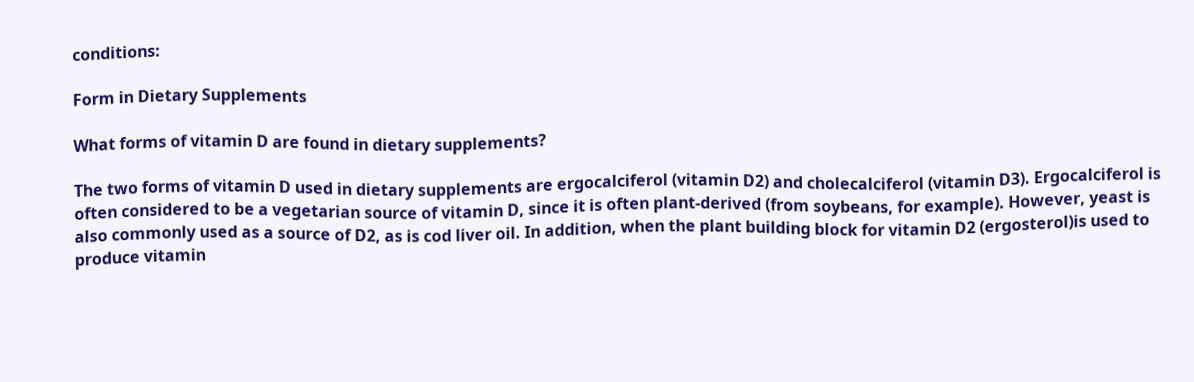conditions:

Form in Dietary Supplements

What forms of vitamin D are found in dietary supplements?

The two forms of vitamin D used in dietary supplements are ergocalciferol (vitamin D2) and cholecalciferol (vitamin D3). Ergocalciferol is often considered to be a vegetarian source of vitamin D, since it is often plant-derived (from soybeans, for example). However, yeast is also commonly used as a source of D2, as is cod liver oil. In addition, when the plant building block for vitamin D2 (ergosterol)is used to produce vitamin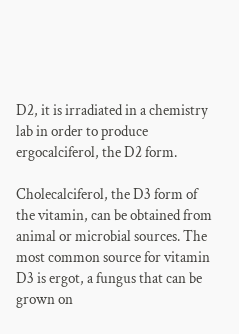D2, it is irradiated in a chemistry lab in order to produce ergocalciferol, the D2 form.

Cholecalciferol, the D3 form of the vitamin, can be obtained from animal or microbial sources. The most common source for vitamin D3 is ergot, a fungus that can be grown on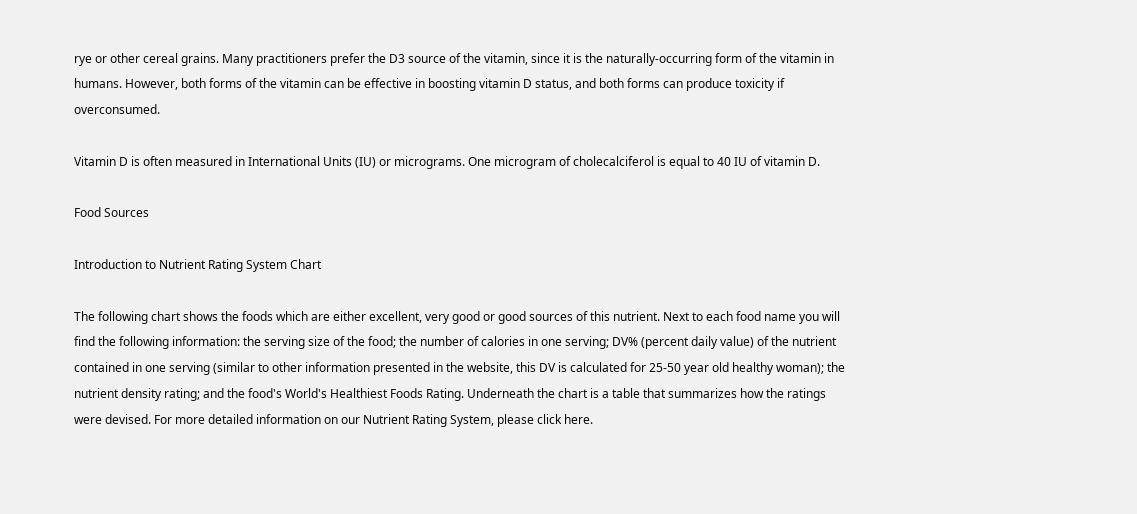rye or other cereal grains. Many practitioners prefer the D3 source of the vitamin, since it is the naturally-occurring form of the vitamin in humans. However, both forms of the vitamin can be effective in boosting vitamin D status, and both forms can produce toxicity if overconsumed.

Vitamin D is often measured in International Units (IU) or micrograms. One microgram of cholecalciferol is equal to 40 IU of vitamin D.

Food Sources

Introduction to Nutrient Rating System Chart

The following chart shows the foods which are either excellent, very good or good sources of this nutrient. Next to each food name you will find the following information: the serving size of the food; the number of calories in one serving; DV% (percent daily value) of the nutrient contained in one serving (similar to other information presented in the website, this DV is calculated for 25-50 year old healthy woman); the nutrient density rating; and the food's World's Healthiest Foods Rating. Underneath the chart is a table that summarizes how the ratings were devised. For more detailed information on our Nutrient Rating System, please click here.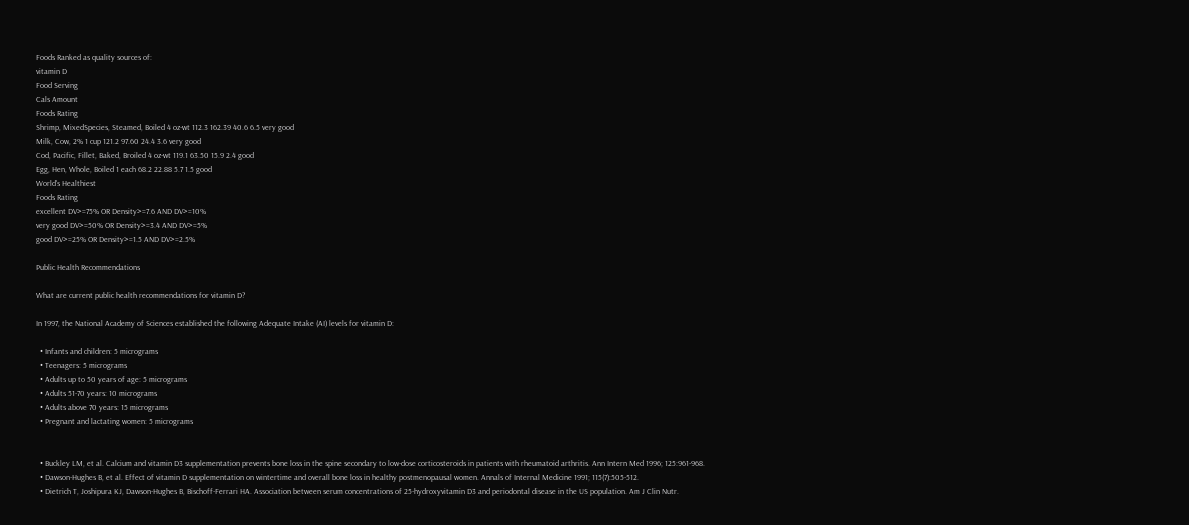Foods Ranked as quality sources of:
vitamin D
Food Serving
Cals Amount
Foods Rating
Shrimp, MixedSpecies, Steamed, Boiled 4 oz-wt 112.3 162.39 40.6 6.5 very good
Milk, Cow, 2% 1 cup 121.2 97.60 24.4 3.6 very good
Cod, Pacific, Fillet, Baked, Broiled 4 oz-wt 119.1 63.50 15.9 2.4 good
Egg, Hen, Whole, Boiled 1 each 68.2 22.88 5.7 1.5 good
World's Healthiest
Foods Rating
excellent DV>=75% OR Density>=7.6 AND DV>=10%
very good DV>=50% OR Density>=3.4 AND DV>=5%
good DV>=25% OR Density>=1.5 AND DV>=2.5%

Public Health Recommendations

What are current public health recommendations for vitamin D?

In 1997, the National Academy of Sciences established the following Adequate Intake (AI) levels for vitamin D:

  • Infants and children: 5 micrograms
  • Teenagers: 5 micrograms
  • Adults up to 50 years of age: 5 micrograms
  • Adults 51-70 years: 10 micrograms
  • Adults above 70 years: 15 micrograms
  • Pregnant and lactating women: 5 micrograms


  • Buckley LM, et al. Calcium and vitamin D3 supplementation prevents bone loss in the spine secondary to low-dose corticosteroids in patients with rheumatoid arthritis. Ann Intern Med 1996; 125:961-968.
  • Dawson-Hughes B, et al. Effect of vitamin D supplementation on wintertime and overall bone loss in healthy postmenopausal women. Annals of Internal Medicine 1991; 115(7):505-512.
  • Dietrich T, Joshipura KJ, Dawson-Hughes B, Bischoff-Ferrari HA. Association between serum concentrations of 25-hydroxyvitamin D3 and periodontal disease in the US population. Am J Clin Nutr.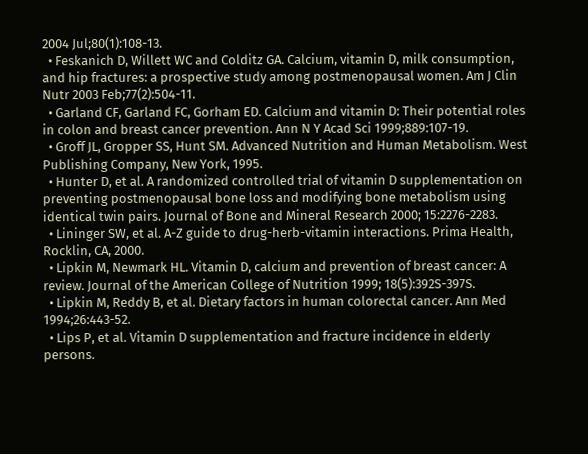2004 Jul;80(1):108-13.
  • Feskanich D, Willett WC and Colditz GA. Calcium, vitamin D, milk consumption, and hip fractures: a prospective study among postmenopausal women. Am J Clin Nutr 2003 Feb;77(2):504-11.
  • Garland CF, Garland FC, Gorham ED. Calcium and vitamin D: Their potential roles in colon and breast cancer prevention. Ann N Y Acad Sci 1999;889:107-19.
  • Groff JL, Gropper SS, Hunt SM. Advanced Nutrition and Human Metabolism. West Publishing Company, New York, 1995.
  • Hunter D, et al. A randomized controlled trial of vitamin D supplementation on preventing postmenopausal bone loss and modifying bone metabolism using identical twin pairs. Journal of Bone and Mineral Research 2000; 15:2276-2283.
  • Lininger SW, et al. A-Z guide to drug-herb-vitamin interactions. Prima Health, Rocklin, CA, 2000.
  • Lipkin M, Newmark HL. Vitamin D, calcium and prevention of breast cancer: A review. Journal of the American College of Nutrition 1999; 18(5):392S-397S.
  • Lipkin M, Reddy B, et al. Dietary factors in human colorectal cancer. Ann Med 1994;26:443-52.
  • Lips P, et al. Vitamin D supplementation and fracture incidence in elderly persons.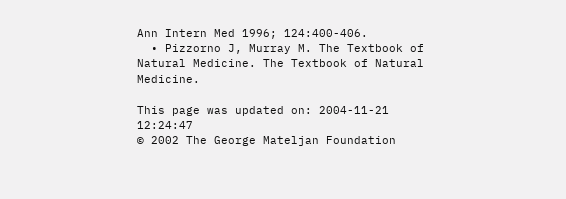Ann Intern Med 1996; 124:400-406.
  • Pizzorno J, Murray M. The Textbook of Natural Medicine. The Textbook of Natural Medicine.

This page was updated on: 2004-11-21 12:24:47
© 2002 The George Mateljan Foundation